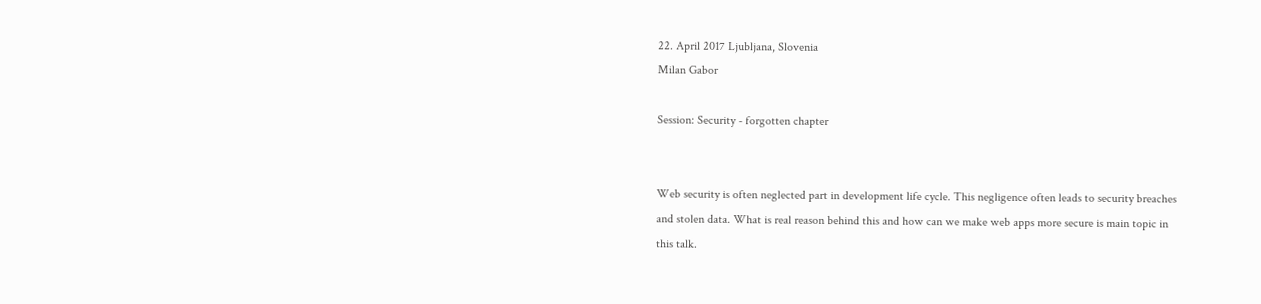22. April 2017 Ljubljana, Slovenia
Milan Gabor

Session: Security - forgotten chapter


Web security is often neglected part in development life cycle. This negligence often leads to security breaches and stolen data. What is real reason behind this and how can we make web apps more secure is main topic in this talk.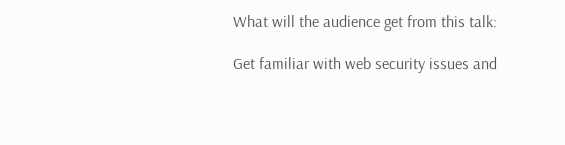What will the audience get from this talk:

Get familiar with web security issues and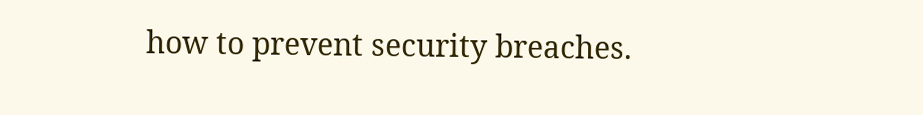how to prevent security breaches.